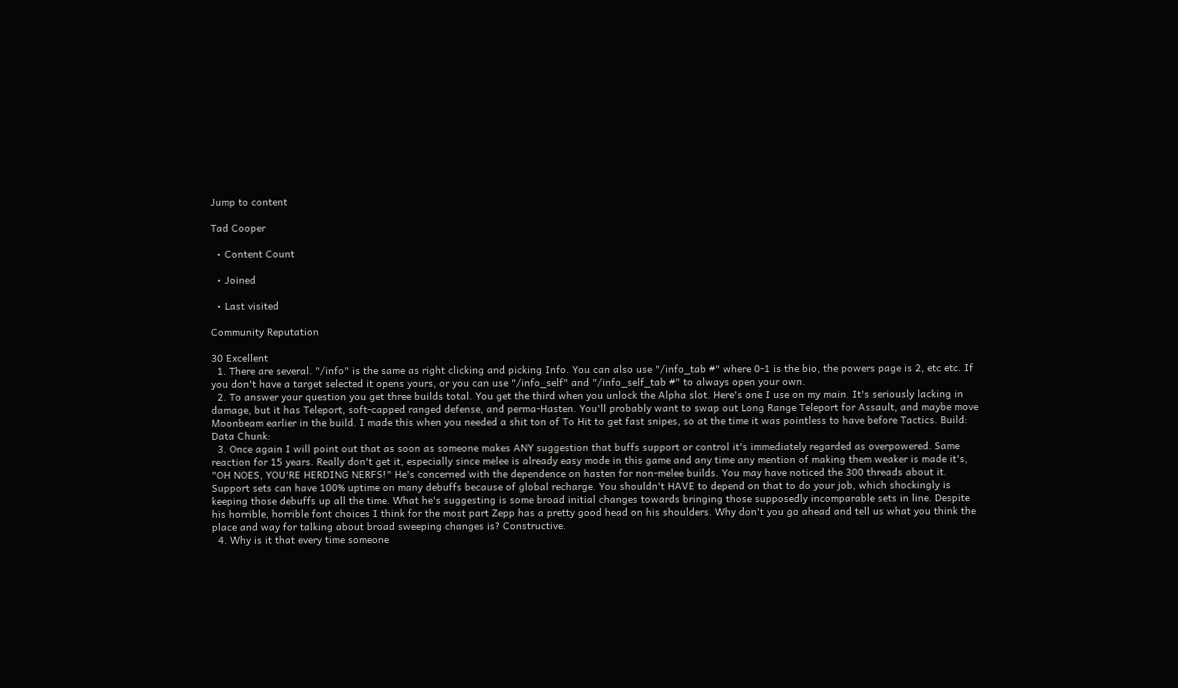Jump to content

Tad Cooper

  • Content Count

  • Joined

  • Last visited

Community Reputation

30 Excellent
  1. There are several. "/info" is the same as right clicking and picking Info. You can also use "/info_tab #" where 0-1 is the bio, the powers page is 2, etc etc. If you don't have a target selected it opens yours, or you can use "/info_self" and "/info_self_tab #" to always open your own.
  2. To answer your question you get three builds total. You get the third when you unlock the Alpha slot. Here's one I use on my main. It's seriously lacking in damage, but it has Teleport, soft-capped ranged defense, and perma-Hasten. You'll probably want to swap out Long Range Teleport for Assault, and maybe move Moonbeam earlier in the build. I made this when you needed a shit ton of To Hit to get fast snipes, so at the time it was pointless to have before Tactics. Build: Data Chunk:
  3. Once again I will point out that as soon as someone makes ANY suggestion that buffs support or control it's immediately regarded as overpowered. Same reaction for 15 years. Really don't get it, especially since melee is already easy mode in this game and any time any mention of making them weaker is made it's, "OH NOES, YOU'RE HERDING NERFS!" He's concerned with the dependence on hasten for non-melee builds. You may have noticed the 300 threads about it. Support sets can have 100% uptime on many debuffs because of global recharge. You shouldn't HAVE to depend on that to do your job, which shockingly is keeping those debuffs up all the time. What he's suggesting is some broad initial changes towards bringing those supposedly incomparable sets in line. Despite his horrible, horrible font choices I think for the most part Zepp has a pretty good head on his shoulders. Why don't you go ahead and tell us what you think the place and way for talking about broad sweeping changes is? Constructive.
  4. Why is it that every time someone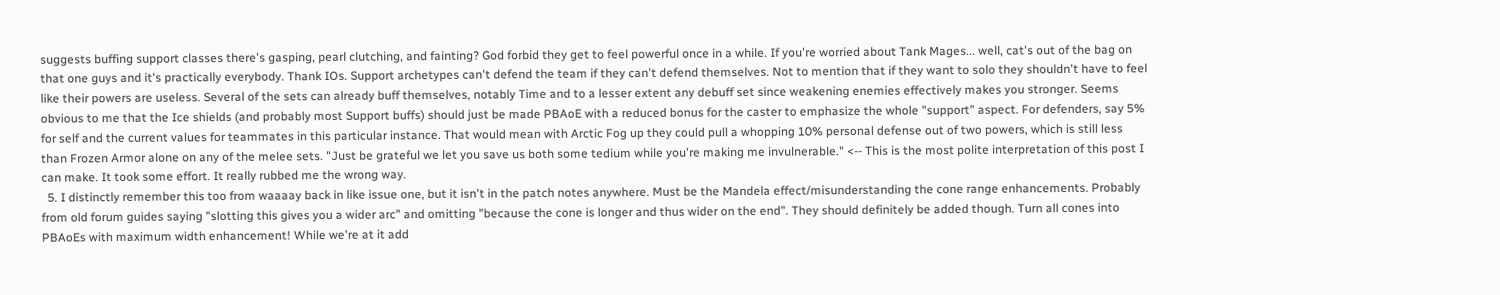suggests buffing support classes there's gasping, pearl clutching, and fainting? God forbid they get to feel powerful once in a while. If you're worried about Tank Mages... well, cat's out of the bag on that one guys and it's practically everybody. Thank IOs. Support archetypes can't defend the team if they can't defend themselves. Not to mention that if they want to solo they shouldn't have to feel like their powers are useless. Several of the sets can already buff themselves, notably Time and to a lesser extent any debuff set since weakening enemies effectively makes you stronger. Seems obvious to me that the Ice shields (and probably most Support buffs) should just be made PBAoE with a reduced bonus for the caster to emphasize the whole "support" aspect. For defenders, say 5% for self and the current values for teammates in this particular instance. That would mean with Arctic Fog up they could pull a whopping 10% personal defense out of two powers, which is still less than Frozen Armor alone on any of the melee sets. "Just be grateful we let you save us both some tedium while you're making me invulnerable." <-- This is the most polite interpretation of this post I can make. It took some effort. It really rubbed me the wrong way.
  5. I distinctly remember this too from waaaay back in like issue one, but it isn't in the patch notes anywhere. Must be the Mandela effect/misunderstanding the cone range enhancements. Probably from old forum guides saying "slotting this gives you a wider arc" and omitting "because the cone is longer and thus wider on the end". They should definitely be added though. Turn all cones into PBAoEs with maximum width enhancement! While we're at it add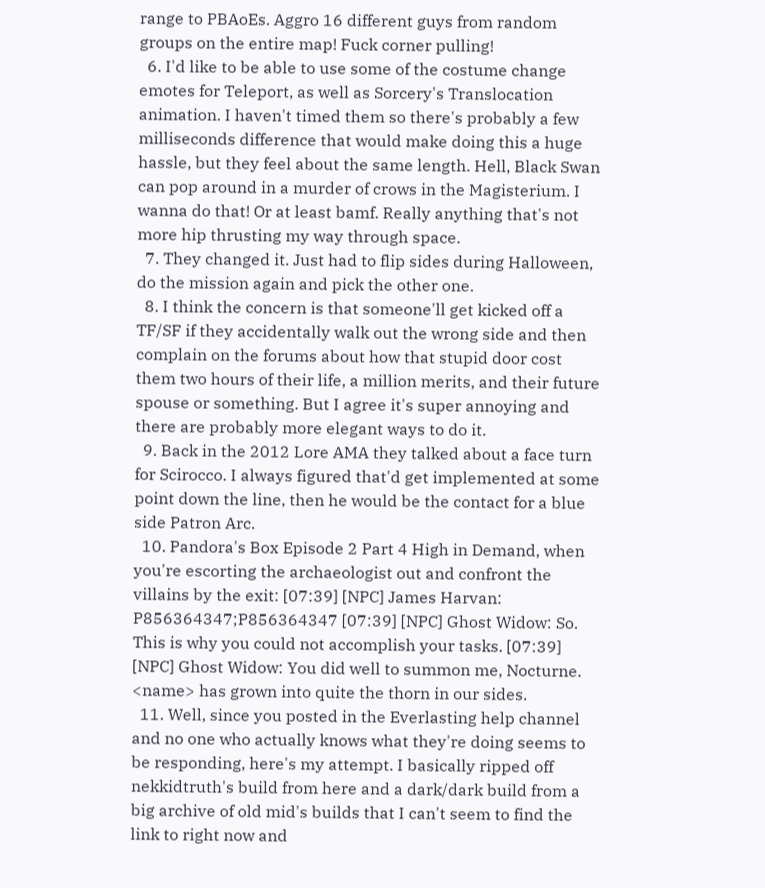range to PBAoEs. Aggro 16 different guys from random groups on the entire map! Fuck corner pulling!
  6. I'd like to be able to use some of the costume change emotes for Teleport, as well as Sorcery's Translocation animation. I haven't timed them so there's probably a few milliseconds difference that would make doing this a huge hassle, but they feel about the same length. Hell, Black Swan can pop around in a murder of crows in the Magisterium. I wanna do that! Or at least bamf. Really anything that's not more hip thrusting my way through space.
  7. They changed it. Just had to flip sides during Halloween, do the mission again and pick the other one.
  8. I think the concern is that someone'll get kicked off a TF/SF if they accidentally walk out the wrong side and then complain on the forums about how that stupid door cost them two hours of their life, a million merits, and their future spouse or something. But I agree it's super annoying and there are probably more elegant ways to do it.
  9. Back in the 2012 Lore AMA they talked about a face turn for Scirocco. I always figured that'd get implemented at some point down the line, then he would be the contact for a blue side Patron Arc.
  10. Pandora's Box Episode 2 Part 4 High in Demand, when you're escorting the archaeologist out and confront the villains by the exit: [07:39] [NPC] James Harvan: P856364347;P856364347 [07:39] [NPC] Ghost Widow: So. This is why you could not accomplish your tasks. [07:39] [NPC] Ghost Widow: You did well to summon me, Nocturne. <name> has grown into quite the thorn in our sides.
  11. Well, since you posted in the Everlasting help channel and no one who actually knows what they're doing seems to be responding, here's my attempt. I basically ripped off nekkidtruth's build from here and a dark/dark build from a big archive of old mid's builds that I can't seem to find the link to right now and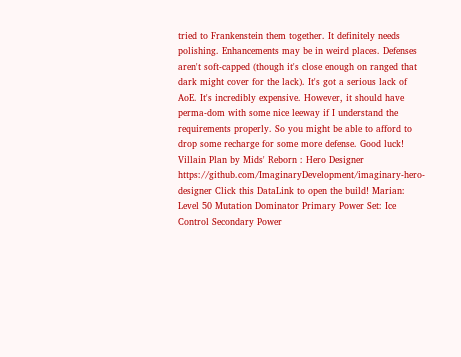tried to Frankenstein them together. It definitely needs polishing. Enhancements may be in weird places. Defenses aren't soft-capped (though it's close enough on ranged that dark might cover for the lack). It's got a serious lack of AoE. It's incredibly expensive. However, it should have perma-dom with some nice leeway if I understand the requirements properly. So you might be able to afford to drop some recharge for some more defense. Good luck! Villain Plan by Mids' Reborn : Hero Designer https://github.com/ImaginaryDevelopment/imaginary-hero-designer Click this DataLink to open the build! Marian: Level 50 Mutation Dominator Primary Power Set: Ice Control Secondary Power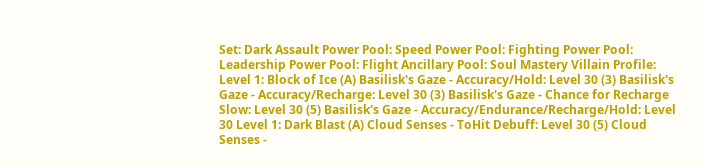Set: Dark Assault Power Pool: Speed Power Pool: Fighting Power Pool: Leadership Power Pool: Flight Ancillary Pool: Soul Mastery Villain Profile: Level 1: Block of Ice (A) Basilisk's Gaze - Accuracy/Hold: Level 30 (3) Basilisk's Gaze - Accuracy/Recharge: Level 30 (3) Basilisk's Gaze - Chance for Recharge Slow: Level 30 (5) Basilisk's Gaze - Accuracy/Endurance/Recharge/Hold: Level 30 Level 1: Dark Blast (A) Cloud Senses - ToHit Debuff: Level 30 (5) Cloud Senses -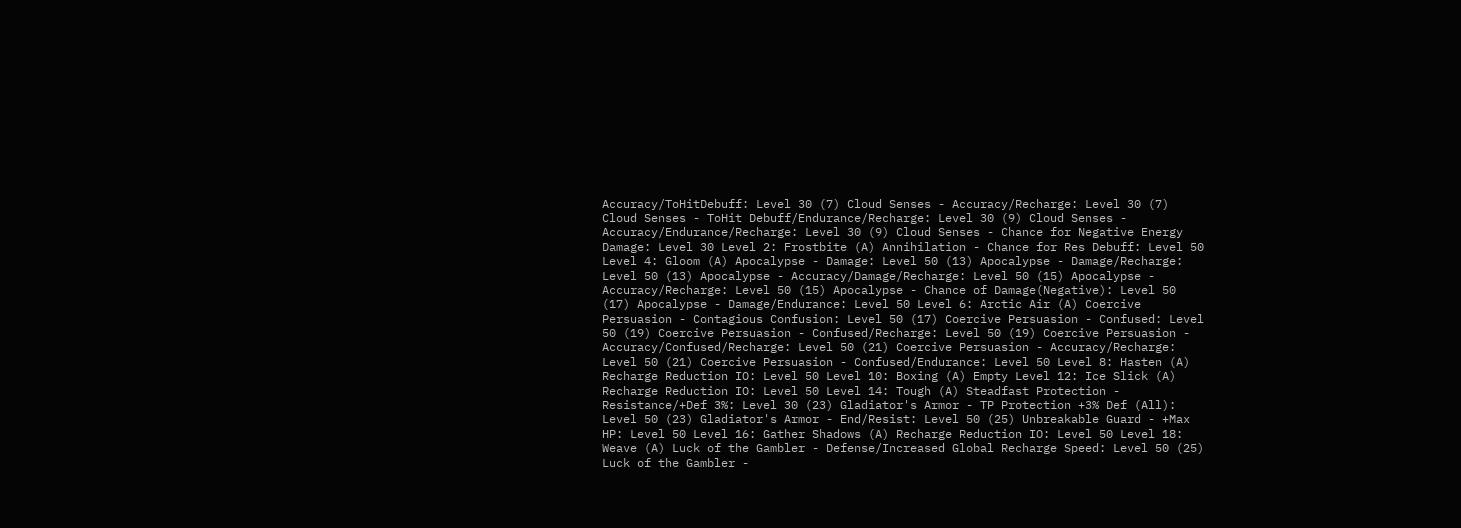Accuracy/ToHitDebuff: Level 30 (7) Cloud Senses - Accuracy/Recharge: Level 30 (7) Cloud Senses - ToHit Debuff/Endurance/Recharge: Level 30 (9) Cloud Senses - Accuracy/Endurance/Recharge: Level 30 (9) Cloud Senses - Chance for Negative Energy Damage: Level 30 Level 2: Frostbite (A) Annihilation - Chance for Res Debuff: Level 50 Level 4: Gloom (A) Apocalypse - Damage: Level 50 (13) Apocalypse - Damage/Recharge: Level 50 (13) Apocalypse - Accuracy/Damage/Recharge: Level 50 (15) Apocalypse - Accuracy/Recharge: Level 50 (15) Apocalypse - Chance of Damage(Negative): Level 50 (17) Apocalypse - Damage/Endurance: Level 50 Level 6: Arctic Air (A) Coercive Persuasion - Contagious Confusion: Level 50 (17) Coercive Persuasion - Confused: Level 50 (19) Coercive Persuasion - Confused/Recharge: Level 50 (19) Coercive Persuasion - Accuracy/Confused/Recharge: Level 50 (21) Coercive Persuasion - Accuracy/Recharge: Level 50 (21) Coercive Persuasion - Confused/Endurance: Level 50 Level 8: Hasten (A) Recharge Reduction IO: Level 50 Level 10: Boxing (A) Empty Level 12: Ice Slick (A) Recharge Reduction IO: Level 50 Level 14: Tough (A) Steadfast Protection - Resistance/+Def 3%: Level 30 (23) Gladiator's Armor - TP Protection +3% Def (All): Level 50 (23) Gladiator's Armor - End/Resist: Level 50 (25) Unbreakable Guard - +Max HP: Level 50 Level 16: Gather Shadows (A) Recharge Reduction IO: Level 50 Level 18: Weave (A) Luck of the Gambler - Defense/Increased Global Recharge Speed: Level 50 (25) Luck of the Gambler -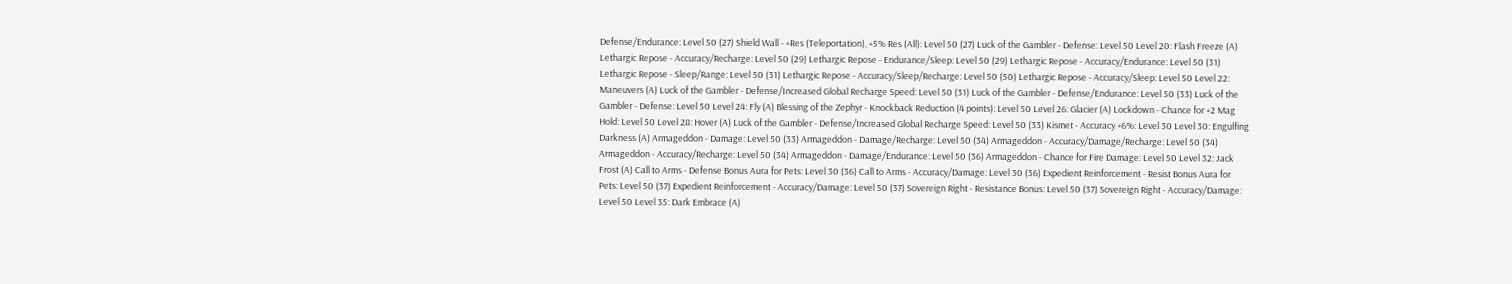Defense/Endurance: Level 50 (27) Shield Wall - +Res (Teleportation), +5% Res (All): Level 50 (27) Luck of the Gambler - Defense: Level 50 Level 20: Flash Freeze (A) Lethargic Repose - Accuracy/Recharge: Level 50 (29) Lethargic Repose - Endurance/Sleep: Level 50 (29) Lethargic Repose - Accuracy/Endurance: Level 50 (31) Lethargic Repose - Sleep/Range: Level 50 (31) Lethargic Repose - Accuracy/Sleep/Recharge: Level 50 (50) Lethargic Repose - Accuracy/Sleep: Level 50 Level 22: Maneuvers (A) Luck of the Gambler - Defense/Increased Global Recharge Speed: Level 50 (31) Luck of the Gambler - Defense/Endurance: Level 50 (33) Luck of the Gambler - Defense: Level 50 Level 24: Fly (A) Blessing of the Zephyr - Knockback Reduction (4 points): Level 50 Level 26: Glacier (A) Lockdown - Chance for +2 Mag Hold: Level 50 Level 28: Hover (A) Luck of the Gambler - Defense/Increased Global Recharge Speed: Level 50 (33) Kismet - Accuracy +6%: Level 30 Level 30: Engulfing Darkness (A) Armageddon - Damage: Level 50 (33) Armageddon - Damage/Recharge: Level 50 (34) Armageddon - Accuracy/Damage/Recharge: Level 50 (34) Armageddon - Accuracy/Recharge: Level 50 (34) Armageddon - Damage/Endurance: Level 50 (36) Armageddon - Chance for Fire Damage: Level 50 Level 32: Jack Frost (A) Call to Arms - Defense Bonus Aura for Pets: Level 30 (36) Call to Arms - Accuracy/Damage: Level 30 (36) Expedient Reinforcement - Resist Bonus Aura for Pets: Level 50 (37) Expedient Reinforcement - Accuracy/Damage: Level 50 (37) Sovereign Right - Resistance Bonus: Level 50 (37) Sovereign Right - Accuracy/Damage: Level 50 Level 35: Dark Embrace (A)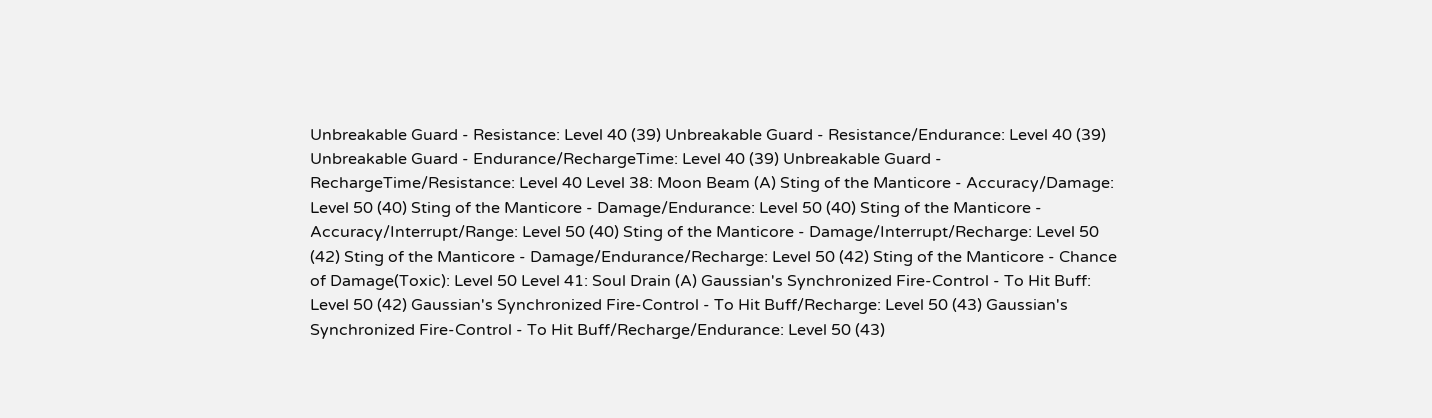Unbreakable Guard - Resistance: Level 40 (39) Unbreakable Guard - Resistance/Endurance: Level 40 (39) Unbreakable Guard - Endurance/RechargeTime: Level 40 (39) Unbreakable Guard - RechargeTime/Resistance: Level 40 Level 38: Moon Beam (A) Sting of the Manticore - Accuracy/Damage: Level 50 (40) Sting of the Manticore - Damage/Endurance: Level 50 (40) Sting of the Manticore - Accuracy/Interrupt/Range: Level 50 (40) Sting of the Manticore - Damage/Interrupt/Recharge: Level 50 (42) Sting of the Manticore - Damage/Endurance/Recharge: Level 50 (42) Sting of the Manticore - Chance of Damage(Toxic): Level 50 Level 41: Soul Drain (A) Gaussian's Synchronized Fire-Control - To Hit Buff: Level 50 (42) Gaussian's Synchronized Fire-Control - To Hit Buff/Recharge: Level 50 (43) Gaussian's Synchronized Fire-Control - To Hit Buff/Recharge/Endurance: Level 50 (43)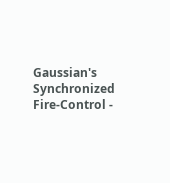Gaussian's Synchronized Fire-Control -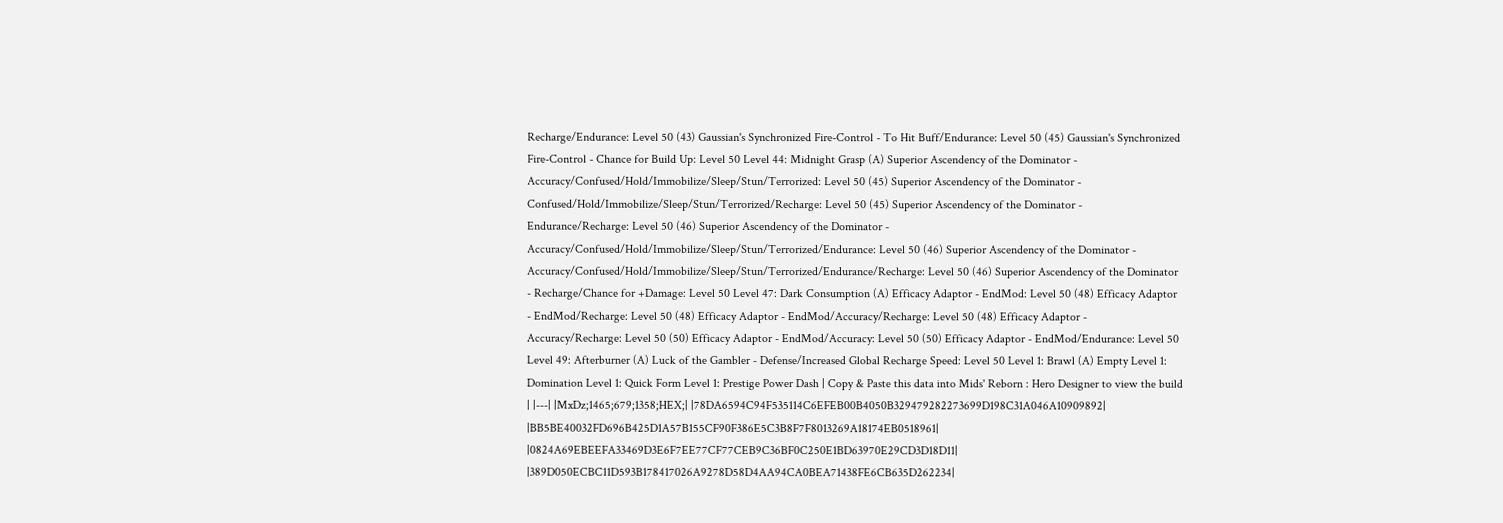Recharge/Endurance: Level 50 (43) Gaussian's Synchronized Fire-Control - To Hit Buff/Endurance: Level 50 (45) Gaussian's Synchronized Fire-Control - Chance for Build Up: Level 50 Level 44: Midnight Grasp (A) Superior Ascendency of the Dominator - Accuracy/Confused/Hold/Immobilize/Sleep/Stun/Terrorized: Level 50 (45) Superior Ascendency of the Dominator - Confused/Hold/Immobilize/Sleep/Stun/Terrorized/Recharge: Level 50 (45) Superior Ascendency of the Dominator - Endurance/Recharge: Level 50 (46) Superior Ascendency of the Dominator - Accuracy/Confused/Hold/Immobilize/Sleep/Stun/Terrorized/Endurance: Level 50 (46) Superior Ascendency of the Dominator - Accuracy/Confused/Hold/Immobilize/Sleep/Stun/Terrorized/Endurance/Recharge: Level 50 (46) Superior Ascendency of the Dominator - Recharge/Chance for +Damage: Level 50 Level 47: Dark Consumption (A) Efficacy Adaptor - EndMod: Level 50 (48) Efficacy Adaptor - EndMod/Recharge: Level 50 (48) Efficacy Adaptor - EndMod/Accuracy/Recharge: Level 50 (48) Efficacy Adaptor - Accuracy/Recharge: Level 50 (50) Efficacy Adaptor - EndMod/Accuracy: Level 50 (50) Efficacy Adaptor - EndMod/Endurance: Level 50 Level 49: Afterburner (A) Luck of the Gambler - Defense/Increased Global Recharge Speed: Level 50 Level 1: Brawl (A) Empty Level 1: Domination Level 1: Quick Form Level 1: Prestige Power Dash | Copy & Paste this data into Mids' Reborn : Hero Designer to view the build | |---| |MxDz;1465;679;1358;HEX;| |78DA6594C94F535114C6EFEB00B4050B329479282273699D198C31A046A10909892| |BB5BE40032FD696B425D1A57B155CF90F386E5C3B8F7F8013269A18174EB0518961| |0824A69EBEEFA33469D3E6F7EE77CF77CEB9C36BF0C250E1BD63970E29CD3D18D11| |389D050ECBC11D593B178417026A9278D58D4AA94CA0BEA71438FE6CB635D262234|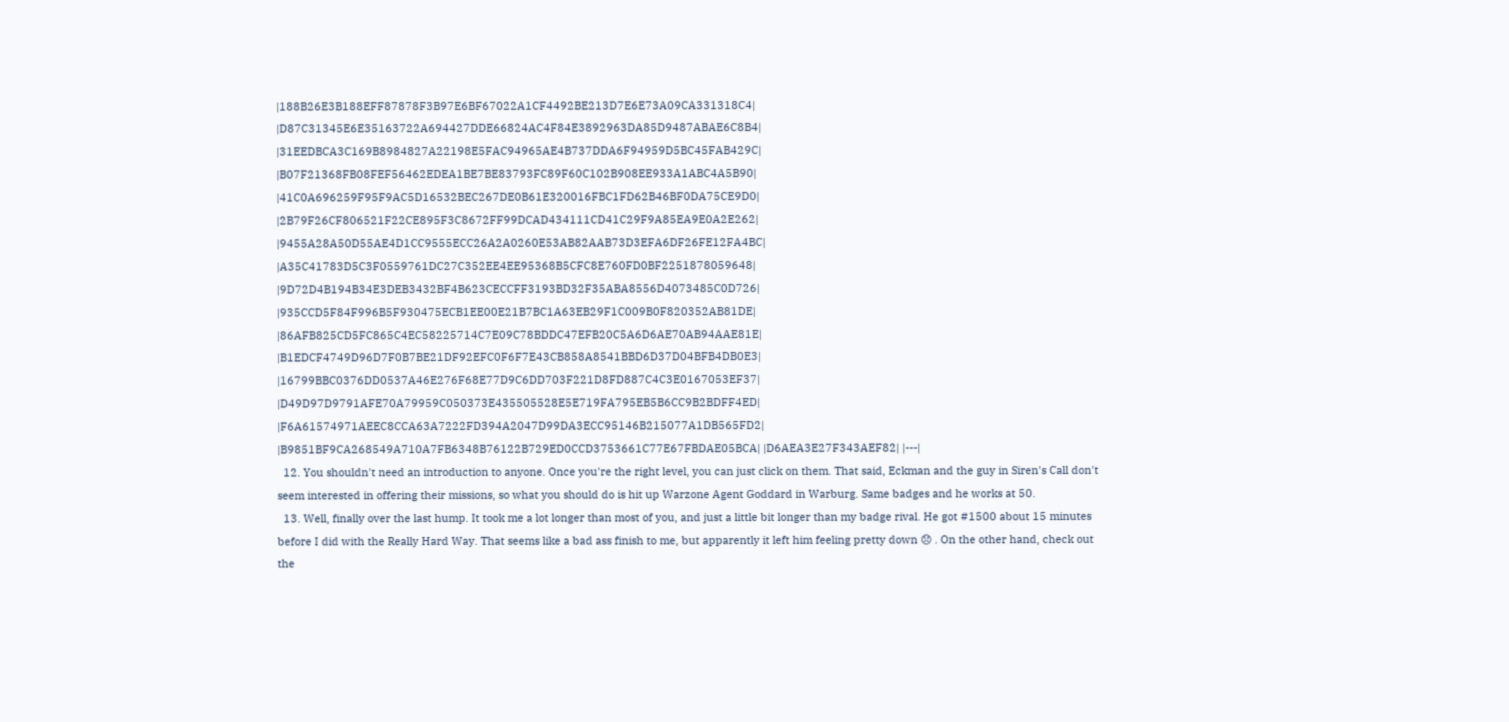|188B26E3B188EFF87878F3B97E6BF67022A1CF4492BE213D7E6E73A09CA331318C4| |D87C31345E6E35163722A694427DDE66824AC4F84E3892963DA85D9487ABAE6C8B4| |31EEDBCA3C169B8984827A22198E5FAC94965AE4B737DDA6F94959D5BC45FAB429C| |B07F21368FB08FEF56462EDEA1BE7BE83793FC89F60C102B908EE933A1ABC4A5B90| |41C0A696259F95F9AC5D16532BEC267DE0B61E320016FBC1FD62B46BF0DA75CE9D0| |2B79F26CF806521F22CE895F3C8672FF99DCAD434111CD41C29F9A85EA9E0A2E262| |9455A28A50D55AE4D1CC9555ECC26A2A0260E53AB82AAB73D3EFA6DF26FE12FA4BC| |A35C41783D5C3F0559761DC27C352EE4EE95368B5CFC8E760FD0BF2251878059648| |9D72D4B194B34E3DEB3432BF4B623CECCFF3193BD32F35ABA8556D4073485C0D726| |935CCD5F84F996B5F930475ECB1EE00E21B7BC1A63EB29F1C009B0F820352AB81DE| |86AFB825CD5FC865C4EC58225714C7E09C78BDDC47EFB20C5A6D6AE70AB94AAE81E| |B1EDCF4749D96D7F0B7BE21DF92EFC0F6F7E43CB858A8541BBD6D37D04BFB4DB0E3| |16799BBC0376DD0537A46E276F68E77D9C6DD703F221D8FD887C4C3E0167053EF37| |D49D97D9791AFE70A79959C050373E435505528E5E719FA795EB5B6CC9B2BDFF4ED| |F6A61574971AEEC8CCA63A7222FD394A2047D99DA3ECC95146B215077A1DB565FD2| |B9851BF9CA268549A710A7FB6348B76122B729ED0CCD3753661C77E67FBDAE05BCA| |D6AEA3E27F343AEF82| |---|
  12. You shouldn't need an introduction to anyone. Once you're the right level, you can just click on them. That said, Eckman and the guy in Siren's Call don't seem interested in offering their missions, so what you should do is hit up Warzone Agent Goddard in Warburg. Same badges and he works at 50.
  13. Well, finally over the last hump. It took me a lot longer than most of you, and just a little bit longer than my badge rival. He got #1500 about 15 minutes before I did with the Really Hard Way. That seems like a bad ass finish to me, but apparently it left him feeling pretty down 😞 . On the other hand, check out the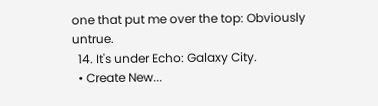one that put me over the top: Obviously untrue.
  14. It's under Echo: Galaxy City.
  • Create New...